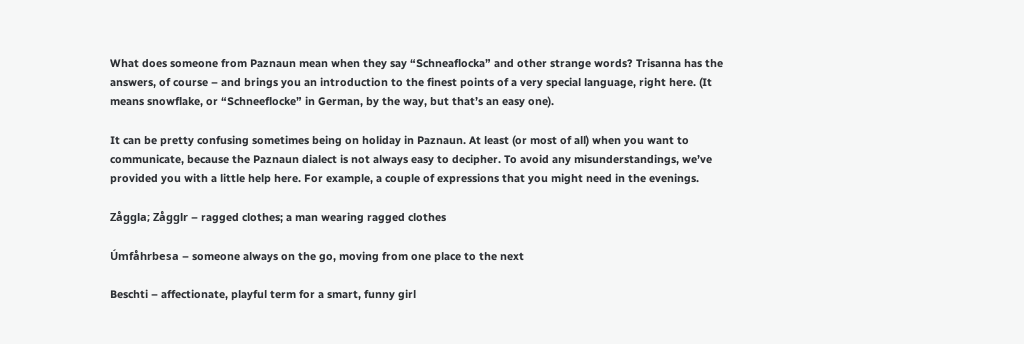What does someone from Paznaun mean when they say “Schneaflocka” and other strange words? Trisanna has the answers, of course – and brings you an introduction to the finest points of a very special language, right here. (It means snowflake, or “Schneeflocke” in German, by the way, but that’s an easy one).

It can be pretty confusing sometimes being on holiday in Paznaun. At least (or most of all) when you want to communicate, because the Paznaun dialect is not always easy to decipher. To avoid any misunderstandings, we’ve provided you with a little help here. For example, a couple of expressions that you might need in the evenings.

Zåggla; Zågglr – ragged clothes; a man wearing ragged clothes

Úmfåhrbesa – someone always on the go, moving from one place to the next

Beschti – affectionate, playful term for a smart, funny girl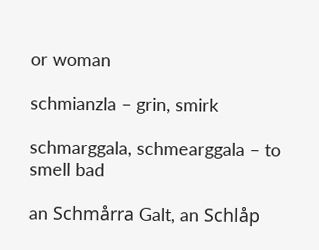or woman

schmianzla – grin, smirk

schmarggala, schmearggala – to smell bad

an Schmårra Galt, an Schlåp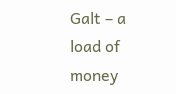Galt – a load of money